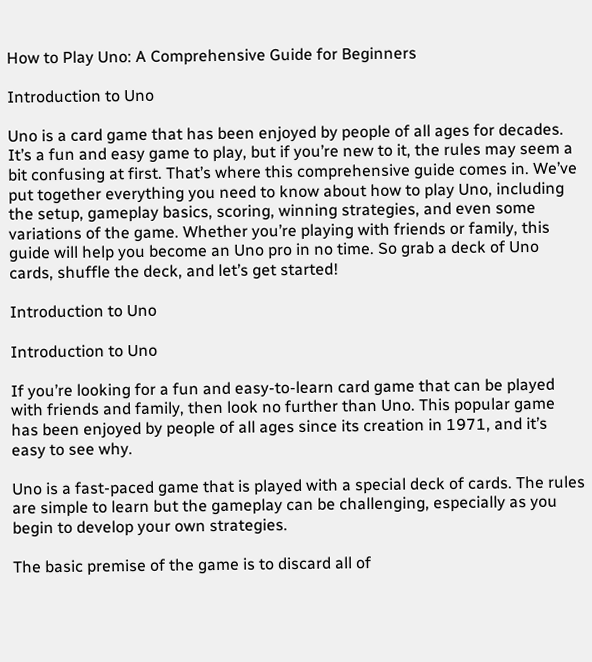How to Play Uno: A Comprehensive Guide for Beginners

Introduction to Uno

Uno is a card game that has been enjoyed by people of all ages for decades. It’s a fun and easy game to play, but if you’re new to it, the rules may seem a bit confusing at first. That’s where this comprehensive guide comes in. We’ve put together everything you need to know about how to play Uno, including the setup, gameplay basics, scoring, winning strategies, and even some variations of the game. Whether you’re playing with friends or family, this guide will help you become an Uno pro in no time. So grab a deck of Uno cards, shuffle the deck, and let’s get started!

Introduction to Uno

Introduction to Uno

If you’re looking for a fun and easy-to-learn card game that can be played with friends and family, then look no further than Uno. This popular game has been enjoyed by people of all ages since its creation in 1971, and it’s easy to see why.

Uno is a fast-paced game that is played with a special deck of cards. The rules are simple to learn but the gameplay can be challenging, especially as you begin to develop your own strategies.

The basic premise of the game is to discard all of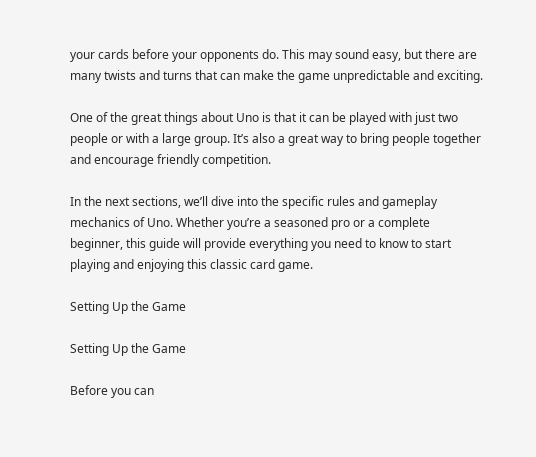your cards before your opponents do. This may sound easy, but there are many twists and turns that can make the game unpredictable and exciting.

One of the great things about Uno is that it can be played with just two people or with a large group. It’s also a great way to bring people together and encourage friendly competition.

In the next sections, we’ll dive into the specific rules and gameplay mechanics of Uno. Whether you’re a seasoned pro or a complete beginner, this guide will provide everything you need to know to start playing and enjoying this classic card game.

Setting Up the Game

Setting Up the Game

Before you can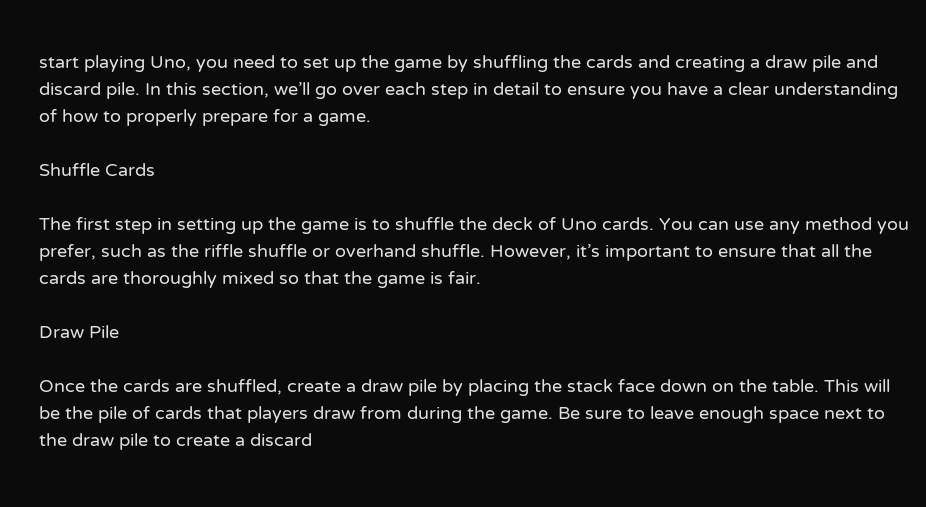start playing Uno, you need to set up the game by shuffling the cards and creating a draw pile and discard pile. In this section, we’ll go over each step in detail to ensure you have a clear understanding of how to properly prepare for a game.

Shuffle Cards

The first step in setting up the game is to shuffle the deck of Uno cards. You can use any method you prefer, such as the riffle shuffle or overhand shuffle. However, it’s important to ensure that all the cards are thoroughly mixed so that the game is fair.

Draw Pile

Once the cards are shuffled, create a draw pile by placing the stack face down on the table. This will be the pile of cards that players draw from during the game. Be sure to leave enough space next to the draw pile to create a discard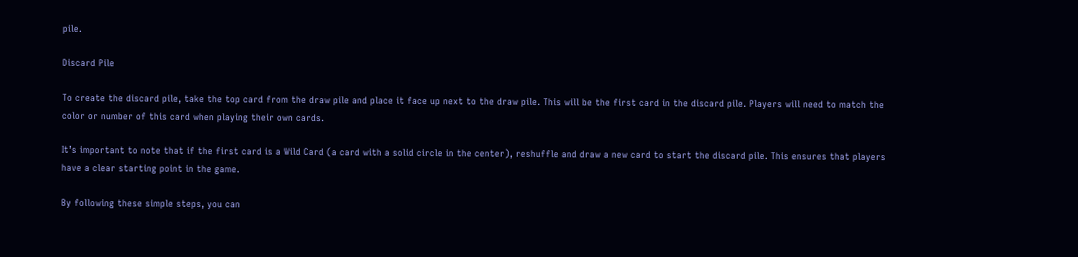pile.

Discard Pile

To create the discard pile, take the top card from the draw pile and place it face up next to the draw pile. This will be the first card in the discard pile. Players will need to match the color or number of this card when playing their own cards.

It’s important to note that if the first card is a Wild Card (a card with a solid circle in the center), reshuffle and draw a new card to start the discard pile. This ensures that players have a clear starting point in the game.

By following these simple steps, you can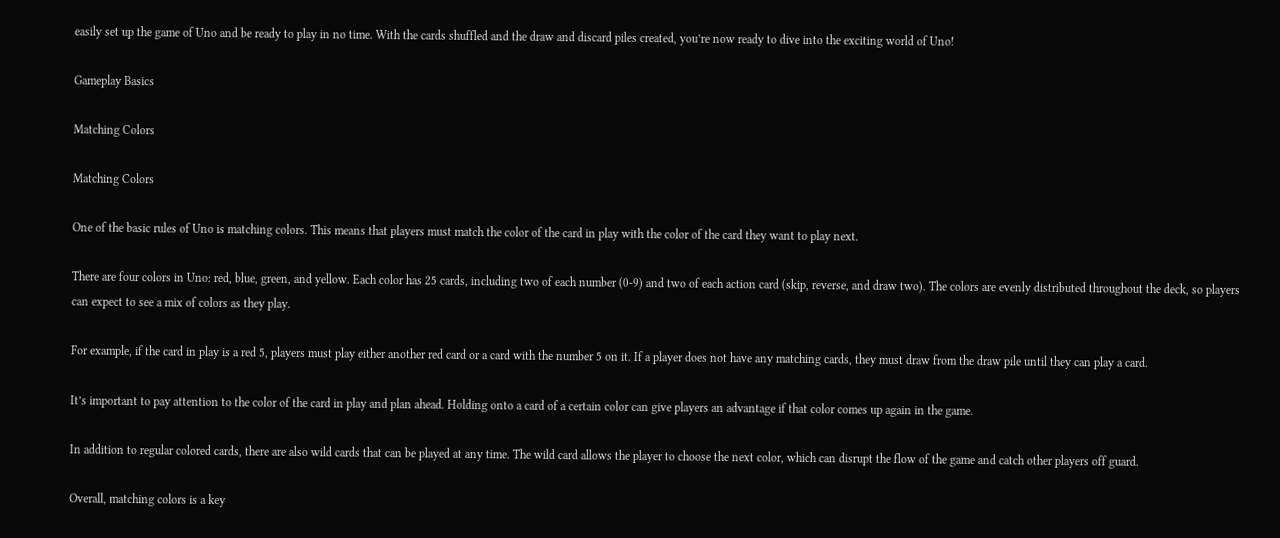easily set up the game of Uno and be ready to play in no time. With the cards shuffled and the draw and discard piles created, you’re now ready to dive into the exciting world of Uno!

Gameplay Basics

Matching Colors

Matching Colors

One of the basic rules of Uno is matching colors. This means that players must match the color of the card in play with the color of the card they want to play next.

There are four colors in Uno: red, blue, green, and yellow. Each color has 25 cards, including two of each number (0-9) and two of each action card (skip, reverse, and draw two). The colors are evenly distributed throughout the deck, so players can expect to see a mix of colors as they play.

For example, if the card in play is a red 5, players must play either another red card or a card with the number 5 on it. If a player does not have any matching cards, they must draw from the draw pile until they can play a card.

It’s important to pay attention to the color of the card in play and plan ahead. Holding onto a card of a certain color can give players an advantage if that color comes up again in the game.

In addition to regular colored cards, there are also wild cards that can be played at any time. The wild card allows the player to choose the next color, which can disrupt the flow of the game and catch other players off guard.

Overall, matching colors is a key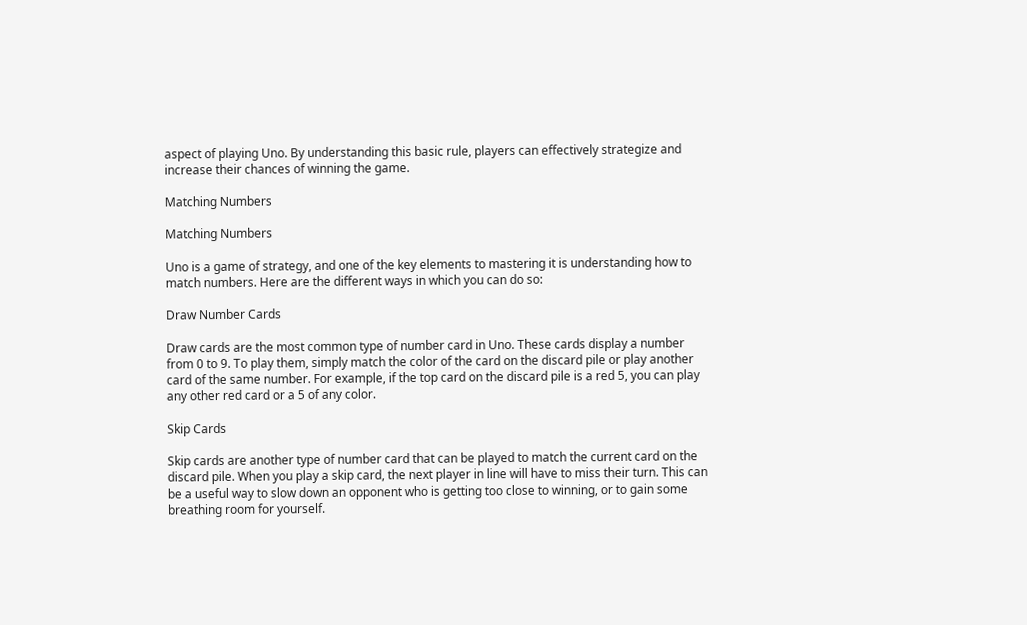aspect of playing Uno. By understanding this basic rule, players can effectively strategize and increase their chances of winning the game.

Matching Numbers

Matching Numbers

Uno is a game of strategy, and one of the key elements to mastering it is understanding how to match numbers. Here are the different ways in which you can do so:

Draw Number Cards

Draw cards are the most common type of number card in Uno. These cards display a number from 0 to 9. To play them, simply match the color of the card on the discard pile or play another card of the same number. For example, if the top card on the discard pile is a red 5, you can play any other red card or a 5 of any color.

Skip Cards

Skip cards are another type of number card that can be played to match the current card on the discard pile. When you play a skip card, the next player in line will have to miss their turn. This can be a useful way to slow down an opponent who is getting too close to winning, or to gain some breathing room for yourself.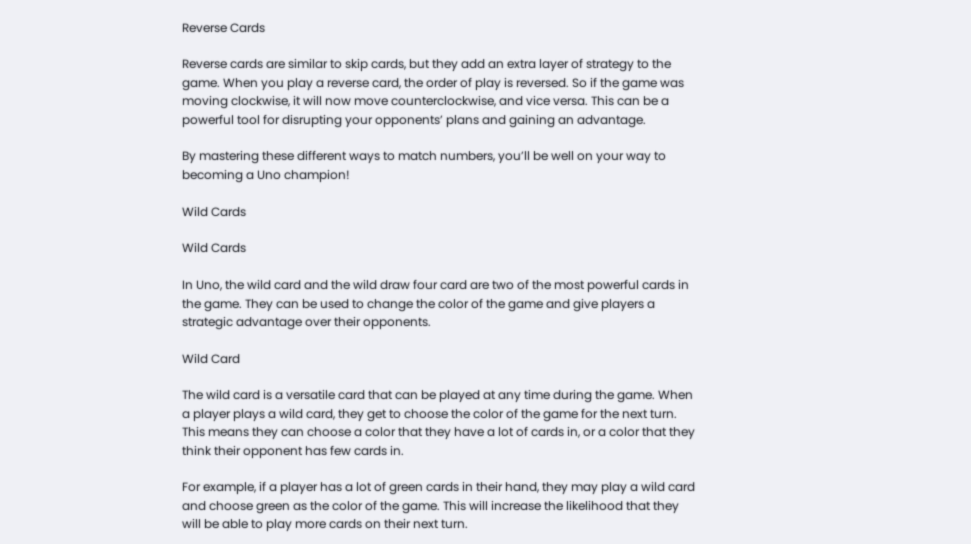Reverse Cards

Reverse cards are similar to skip cards, but they add an extra layer of strategy to the game. When you play a reverse card, the order of play is reversed. So if the game was moving clockwise, it will now move counterclockwise, and vice versa. This can be a powerful tool for disrupting your opponents’ plans and gaining an advantage.

By mastering these different ways to match numbers, you’ll be well on your way to becoming a Uno champion!

Wild Cards

Wild Cards

In Uno, the wild card and the wild draw four card are two of the most powerful cards in the game. They can be used to change the color of the game and give players a strategic advantage over their opponents.

Wild Card

The wild card is a versatile card that can be played at any time during the game. When a player plays a wild card, they get to choose the color of the game for the next turn. This means they can choose a color that they have a lot of cards in, or a color that they think their opponent has few cards in.

For example, if a player has a lot of green cards in their hand, they may play a wild card and choose green as the color of the game. This will increase the likelihood that they will be able to play more cards on their next turn.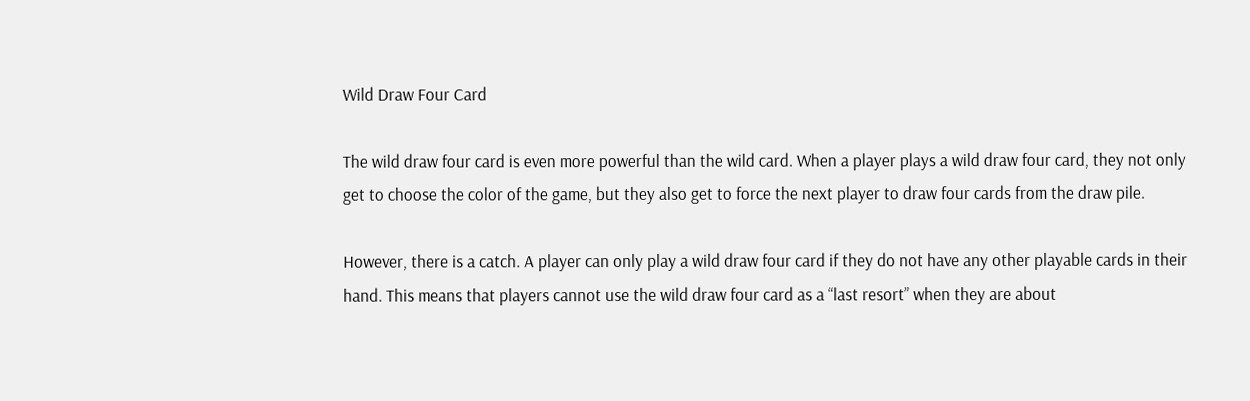Wild Draw Four Card

The wild draw four card is even more powerful than the wild card. When a player plays a wild draw four card, they not only get to choose the color of the game, but they also get to force the next player to draw four cards from the draw pile.

However, there is a catch. A player can only play a wild draw four card if they do not have any other playable cards in their hand. This means that players cannot use the wild draw four card as a “last resort” when they are about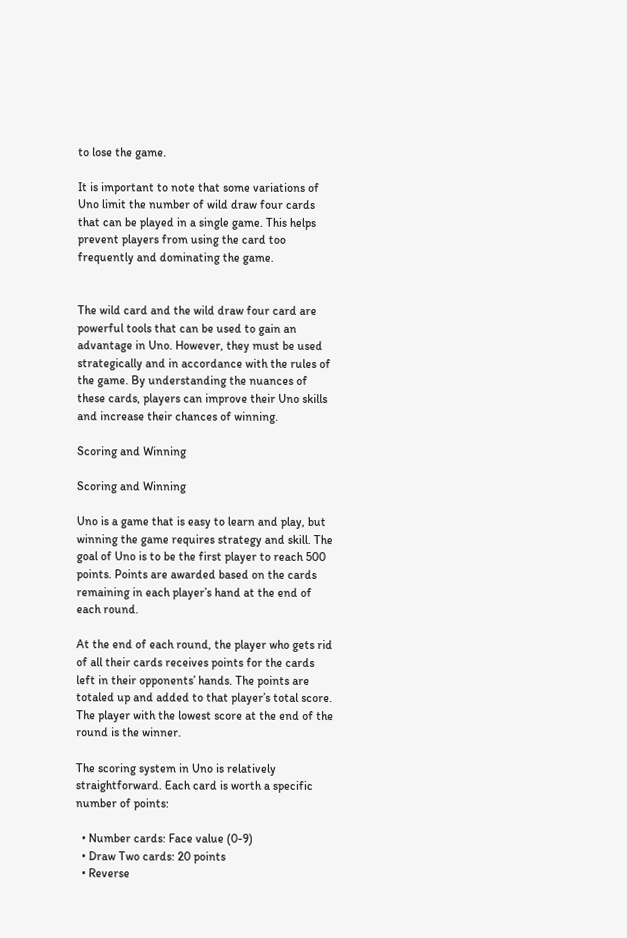to lose the game.

It is important to note that some variations of Uno limit the number of wild draw four cards that can be played in a single game. This helps prevent players from using the card too frequently and dominating the game.


The wild card and the wild draw four card are powerful tools that can be used to gain an advantage in Uno. However, they must be used strategically and in accordance with the rules of the game. By understanding the nuances of these cards, players can improve their Uno skills and increase their chances of winning.

Scoring and Winning

Scoring and Winning

Uno is a game that is easy to learn and play, but winning the game requires strategy and skill. The goal of Uno is to be the first player to reach 500 points. Points are awarded based on the cards remaining in each player’s hand at the end of each round.

At the end of each round, the player who gets rid of all their cards receives points for the cards left in their opponents’ hands. The points are totaled up and added to that player’s total score. The player with the lowest score at the end of the round is the winner.

The scoring system in Uno is relatively straightforward. Each card is worth a specific number of points:

  • Number cards: Face value (0-9)
  • Draw Two cards: 20 points
  • Reverse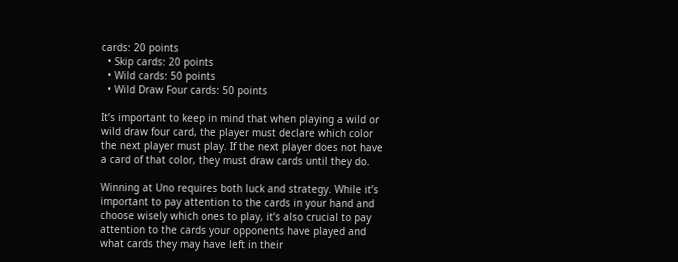cards: 20 points
  • Skip cards: 20 points
  • Wild cards: 50 points
  • Wild Draw Four cards: 50 points

It’s important to keep in mind that when playing a wild or wild draw four card, the player must declare which color the next player must play. If the next player does not have a card of that color, they must draw cards until they do.

Winning at Uno requires both luck and strategy. While it’s important to pay attention to the cards in your hand and choose wisely which ones to play, it’s also crucial to pay attention to the cards your opponents have played and what cards they may have left in their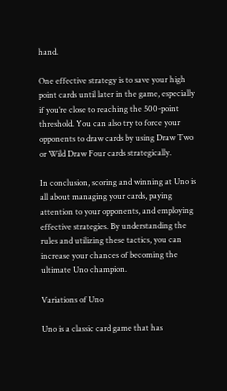hand.

One effective strategy is to save your high point cards until later in the game, especially if you’re close to reaching the 500-point threshold. You can also try to force your opponents to draw cards by using Draw Two or Wild Draw Four cards strategically.

In conclusion, scoring and winning at Uno is all about managing your cards, paying attention to your opponents, and employing effective strategies. By understanding the rules and utilizing these tactics, you can increase your chances of becoming the ultimate Uno champion.

Variations of Uno

Uno is a classic card game that has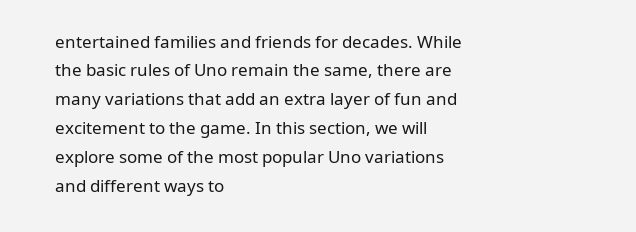entertained families and friends for decades. While the basic rules of Uno remain the same, there are many variations that add an extra layer of fun and excitement to the game. In this section, we will explore some of the most popular Uno variations and different ways to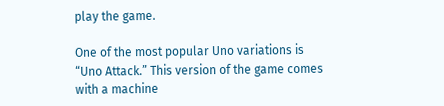play the game.

One of the most popular Uno variations is “Uno Attack.” This version of the game comes with a machine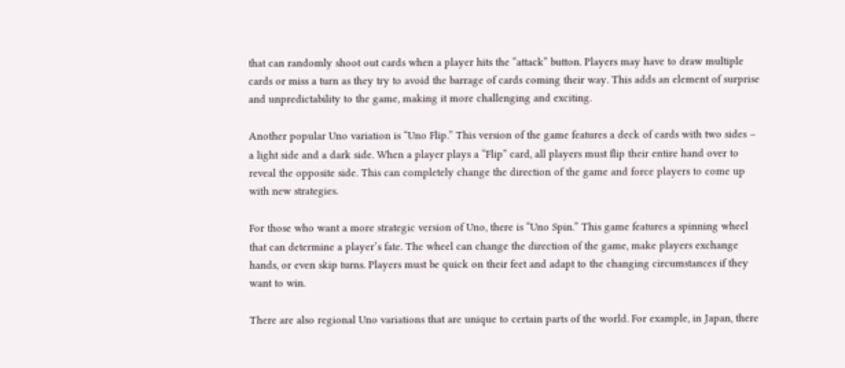that can randomly shoot out cards when a player hits the “attack” button. Players may have to draw multiple cards or miss a turn as they try to avoid the barrage of cards coming their way. This adds an element of surprise and unpredictability to the game, making it more challenging and exciting.

Another popular Uno variation is “Uno Flip.” This version of the game features a deck of cards with two sides – a light side and a dark side. When a player plays a “Flip” card, all players must flip their entire hand over to reveal the opposite side. This can completely change the direction of the game and force players to come up with new strategies.

For those who want a more strategic version of Uno, there is “Uno Spin.” This game features a spinning wheel that can determine a player’s fate. The wheel can change the direction of the game, make players exchange hands, or even skip turns. Players must be quick on their feet and adapt to the changing circumstances if they want to win.

There are also regional Uno variations that are unique to certain parts of the world. For example, in Japan, there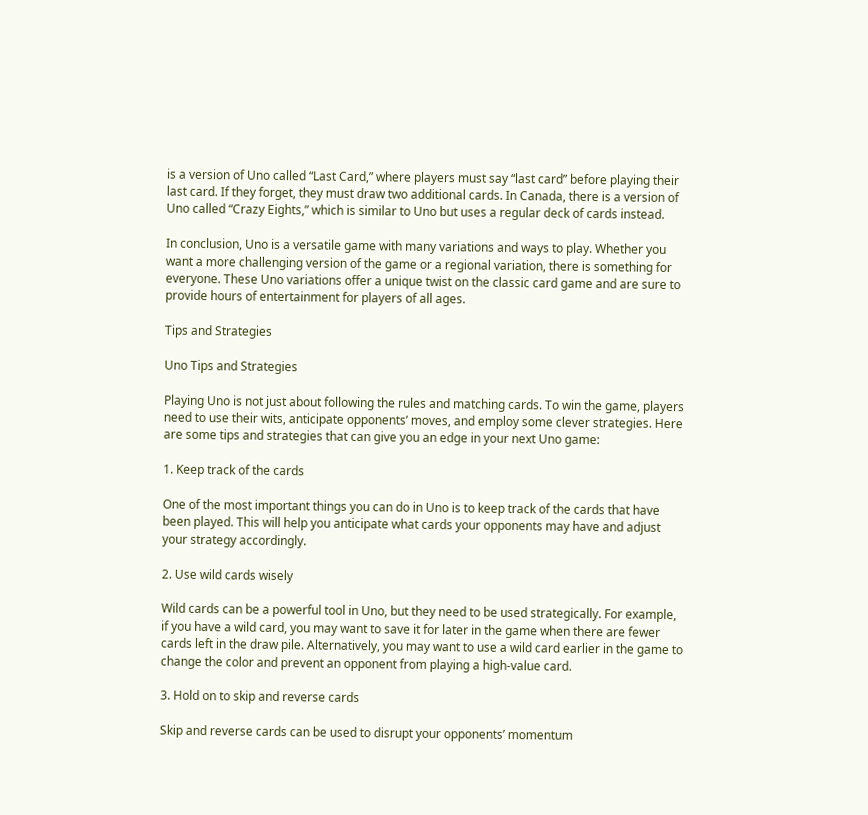is a version of Uno called “Last Card,” where players must say “last card” before playing their last card. If they forget, they must draw two additional cards. In Canada, there is a version of Uno called “Crazy Eights,” which is similar to Uno but uses a regular deck of cards instead.

In conclusion, Uno is a versatile game with many variations and ways to play. Whether you want a more challenging version of the game or a regional variation, there is something for everyone. These Uno variations offer a unique twist on the classic card game and are sure to provide hours of entertainment for players of all ages.

Tips and Strategies

Uno Tips and Strategies

Playing Uno is not just about following the rules and matching cards. To win the game, players need to use their wits, anticipate opponents’ moves, and employ some clever strategies. Here are some tips and strategies that can give you an edge in your next Uno game:

1. Keep track of the cards

One of the most important things you can do in Uno is to keep track of the cards that have been played. This will help you anticipate what cards your opponents may have and adjust your strategy accordingly.

2. Use wild cards wisely

Wild cards can be a powerful tool in Uno, but they need to be used strategically. For example, if you have a wild card, you may want to save it for later in the game when there are fewer cards left in the draw pile. Alternatively, you may want to use a wild card earlier in the game to change the color and prevent an opponent from playing a high-value card.

3. Hold on to skip and reverse cards

Skip and reverse cards can be used to disrupt your opponents’ momentum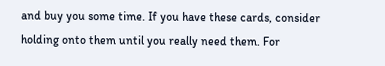and buy you some time. If you have these cards, consider holding onto them until you really need them. For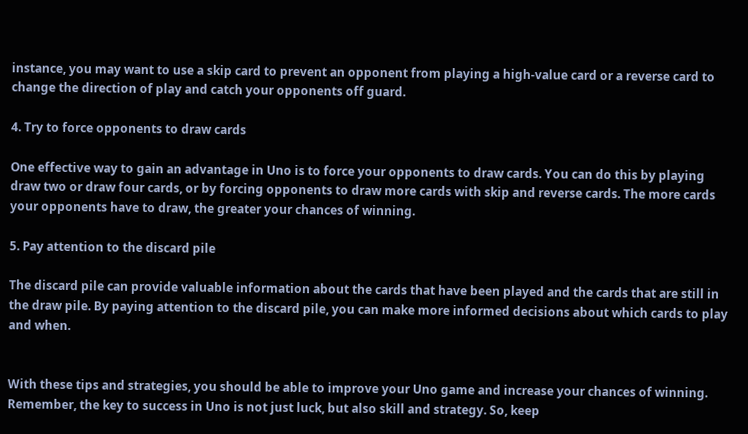instance, you may want to use a skip card to prevent an opponent from playing a high-value card or a reverse card to change the direction of play and catch your opponents off guard.

4. Try to force opponents to draw cards

One effective way to gain an advantage in Uno is to force your opponents to draw cards. You can do this by playing draw two or draw four cards, or by forcing opponents to draw more cards with skip and reverse cards. The more cards your opponents have to draw, the greater your chances of winning.

5. Pay attention to the discard pile

The discard pile can provide valuable information about the cards that have been played and the cards that are still in the draw pile. By paying attention to the discard pile, you can make more informed decisions about which cards to play and when.


With these tips and strategies, you should be able to improve your Uno game and increase your chances of winning. Remember, the key to success in Uno is not just luck, but also skill and strategy. So, keep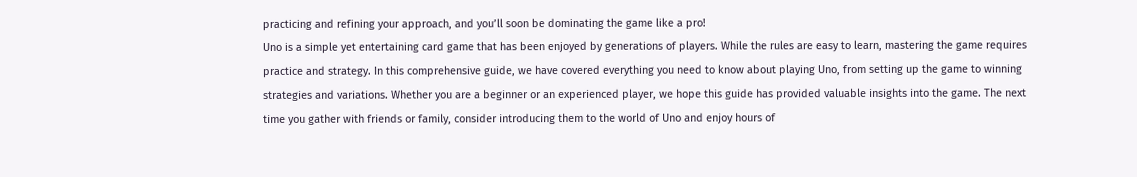practicing and refining your approach, and you’ll soon be dominating the game like a pro!
Uno is a simple yet entertaining card game that has been enjoyed by generations of players. While the rules are easy to learn, mastering the game requires practice and strategy. In this comprehensive guide, we have covered everything you need to know about playing Uno, from setting up the game to winning strategies and variations. Whether you are a beginner or an experienced player, we hope this guide has provided valuable insights into the game. The next time you gather with friends or family, consider introducing them to the world of Uno and enjoy hours of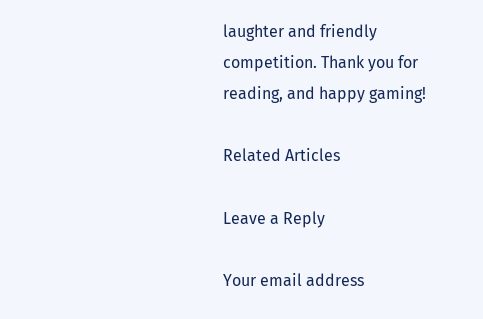laughter and friendly competition. Thank you for reading, and happy gaming!

Related Articles

Leave a Reply

Your email address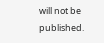will not be published.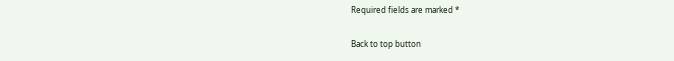Required fields are marked *

Back to top button